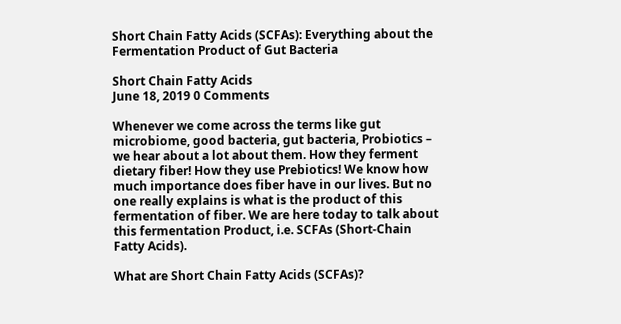Short Chain Fatty Acids (SCFAs): Everything about the Fermentation Product of Gut Bacteria

Short Chain Fatty Acids
June 18, 2019 0 Comments

Whenever we come across the terms like gut microbiome, good bacteria, gut bacteria, Probiotics – we hear about a lot about them. How they ferment dietary fiber! How they use Prebiotics! We know how much importance does fiber have in our lives. But no one really explains is what is the product of this fermentation of fiber. We are here today to talk about this fermentation Product, i.e. SCFAs (Short-Chain Fatty Acids).

What are Short Chain Fatty Acids (SCFAs)?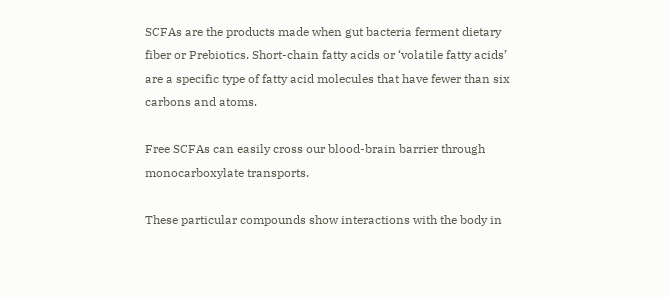SCFAs are the products made when gut bacteria ferment dietary fiber or Prebiotics. Short-chain fatty acids or ‘volatile fatty acids’ are a specific type of fatty acid molecules that have fewer than six carbons and atoms.

Free SCFAs can easily cross our blood-brain barrier through monocarboxylate transports.

These particular compounds show interactions with the body in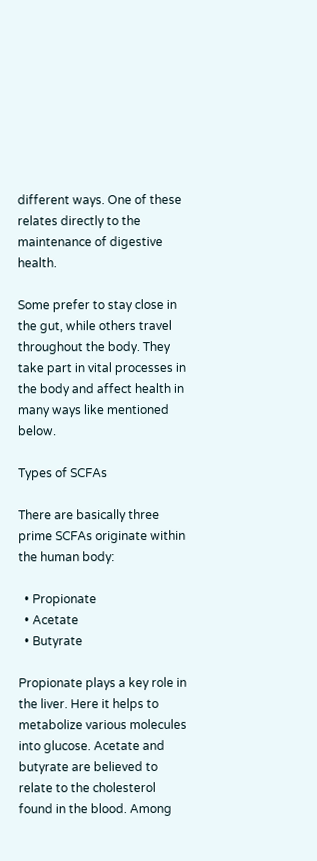different ways. One of these relates directly to the maintenance of digestive health.

Some prefer to stay close in the gut, while others travel throughout the body. They take part in vital processes in the body and affect health in many ways like mentioned below.

Types of SCFAs

There are basically three prime SCFAs originate within the human body:

  • Propionate
  • Acetate
  • Butyrate

Propionate plays a key role in the liver. Here it helps to metabolize various molecules into glucose. Acetate and butyrate are believed to relate to the cholesterol found in the blood. Among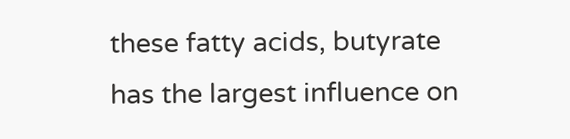these fatty acids, butyrate has the largest influence on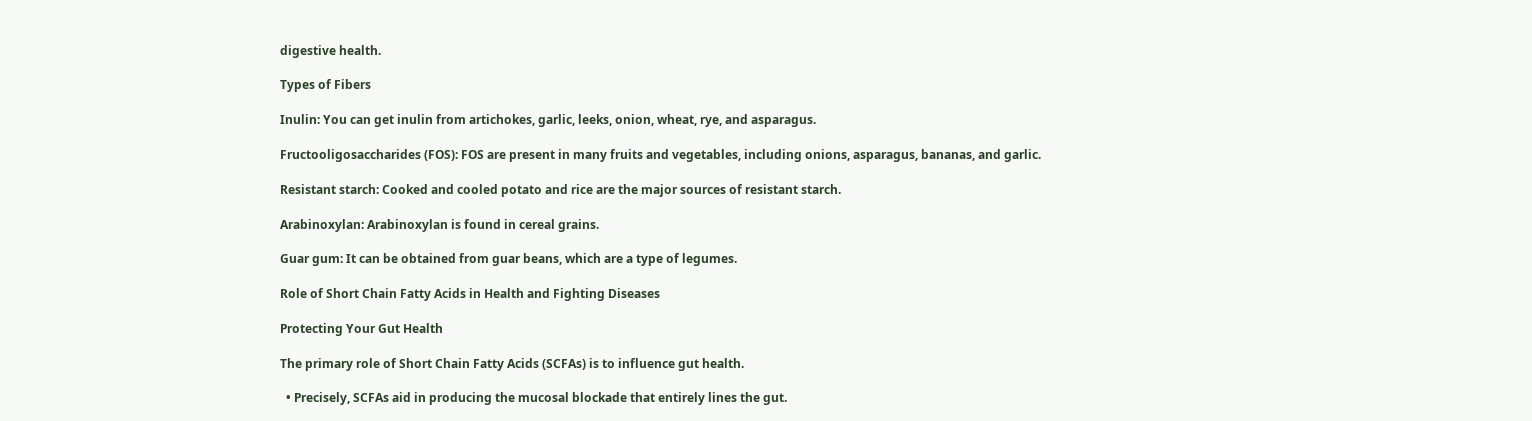digestive health.

Types of Fibers

Inulin: You can get inulin from artichokes, garlic, leeks, onion, wheat, rye, and asparagus.

Fructooligosaccharides (FOS): FOS are present in many fruits and vegetables, including onions, asparagus, bananas, and garlic.

Resistant starch: Cooked and cooled potato and rice are the major sources of resistant starch.

Arabinoxylan: Arabinoxylan is found in cereal grains.

Guar gum: It can be obtained from guar beans, which are a type of legumes.

Role of Short Chain Fatty Acids in Health and Fighting Diseases

Protecting Your Gut Health

The primary role of Short Chain Fatty Acids (SCFAs) is to influence gut health.

  • Precisely, SCFAs aid in producing the mucosal blockade that entirely lines the gut.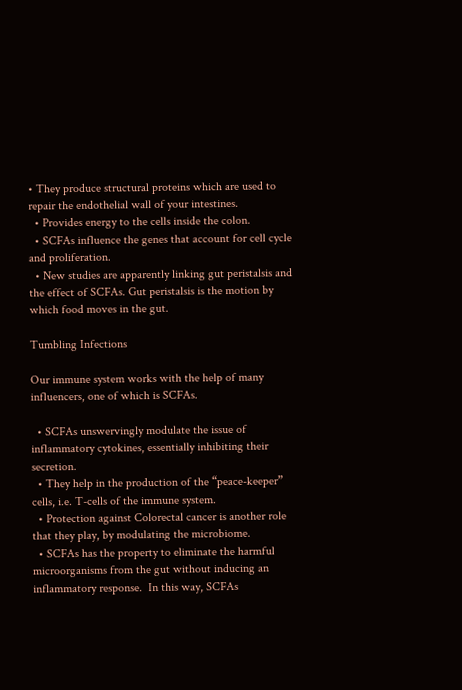• They produce structural proteins which are used to repair the endothelial wall of your intestines.
  • Provides energy to the cells inside the colon.
  • SCFAs influence the genes that account for cell cycle and proliferation.
  • New studies are apparently linking gut peristalsis and the effect of SCFAs. Gut peristalsis is the motion by which food moves in the gut.

Tumbling Infections

Our immune system works with the help of many influencers, one of which is SCFAs.

  • SCFAs unswervingly modulate the issue of inflammatory cytokines, essentially inhibiting their secretion.
  • They help in the production of the “peace-keeper” cells, i.e. T-cells of the immune system.
  • Protection against Colorectal cancer is another role that they play, by modulating the microbiome.
  • SCFAs has the property to eliminate the harmful microorganisms from the gut without inducing an inflammatory response.  In this way, SCFAs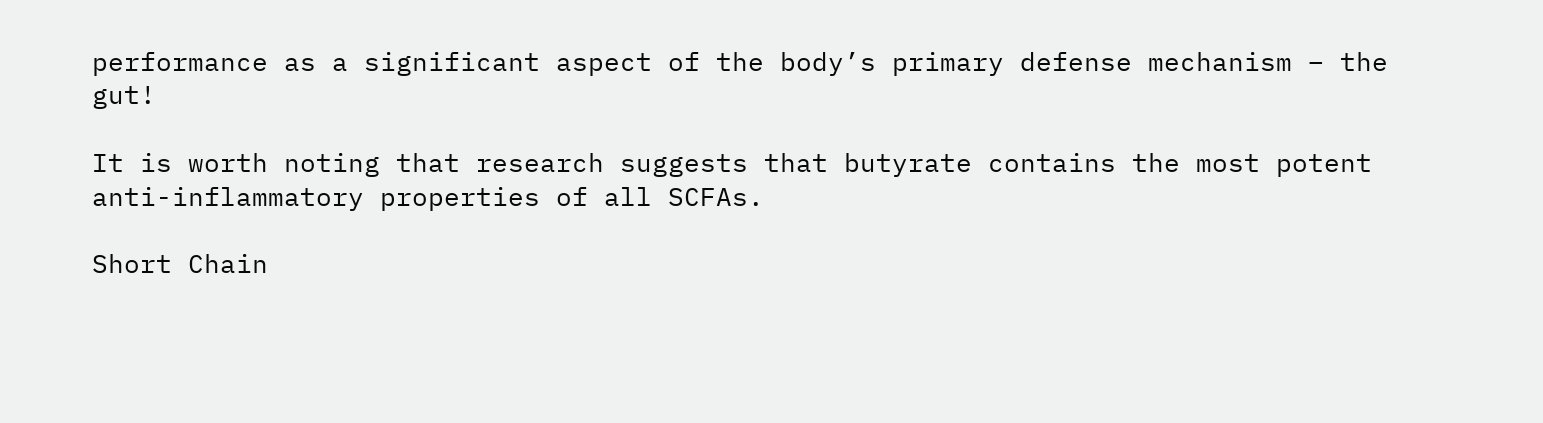performance as a significant aspect of the body’s primary defense mechanism – the gut!

It is worth noting that research suggests that butyrate contains the most potent anti-inflammatory properties of all SCFAs.

Short Chain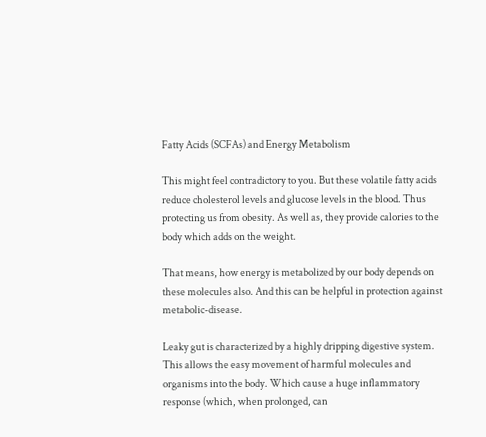Fatty Acids (SCFAs) and Energy Metabolism

This might feel contradictory to you. But these volatile fatty acids reduce cholesterol levels and glucose levels in the blood. Thus protecting us from obesity. As well as, they provide calories to the body which adds on the weight.

That means, how energy is metabolized by our body depends on these molecules also. And this can be helpful in protection against metabolic-disease.

Leaky gut is characterized by a highly dripping digestive system.  This allows the easy movement of harmful molecules and organisms into the body. Which cause a huge inflammatory response (which, when prolonged, can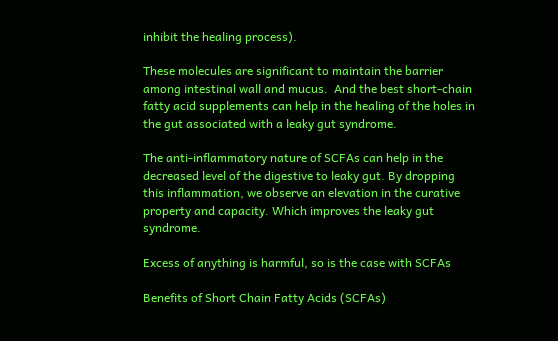inhibit the healing process).

These molecules are significant to maintain the barrier among intestinal wall and mucus.  And the best short-chain fatty acid supplements can help in the healing of the holes in the gut associated with a leaky gut syndrome.

The anti-inflammatory nature of SCFAs can help in the decreased level of the digestive to leaky gut. By dropping this inflammation, we observe an elevation in the curative property and capacity. Which improves the leaky gut syndrome.

Excess of anything is harmful, so is the case with SCFAs

Benefits of Short Chain Fatty Acids (SCFAs)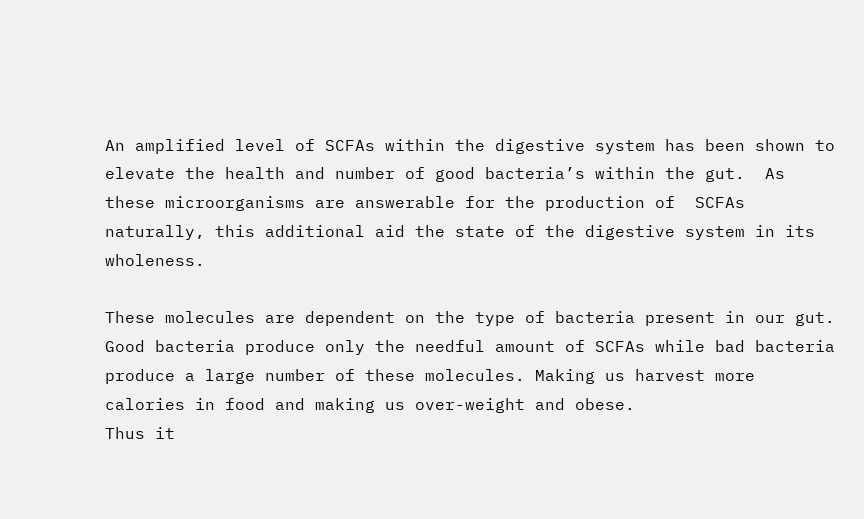An amplified level of SCFAs within the digestive system has been shown to elevate the health and number of good bacteria’s within the gut.  As these microorganisms are answerable for the production of  SCFAs naturally, this additional aid the state of the digestive system in its wholeness.

These molecules are dependent on the type of bacteria present in our gut. Good bacteria produce only the needful amount of SCFAs while bad bacteria produce a large number of these molecules. Making us harvest more calories in food and making us over-weight and obese.
Thus it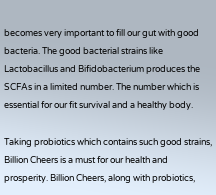becomes very important to fill our gut with good bacteria. The good bacterial strains like Lactobacillus and Bifidobacterium produces the SCFAs in a limited number. The number which is essential for our fit survival and a healthy body.

Taking probiotics which contains such good strains, Billion Cheers is a must for our health and prosperity. Billion Cheers, along with probiotics,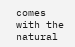comes with the natural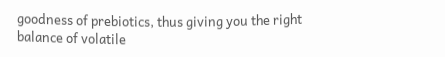goodness of prebiotics, thus giving you the right balance of volatile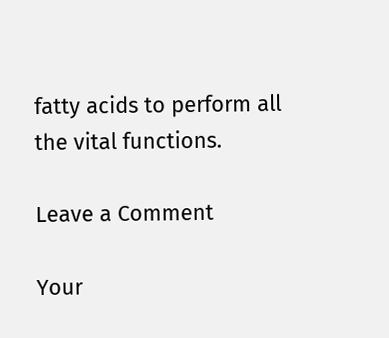fatty acids to perform all the vital functions.

Leave a Comment

Your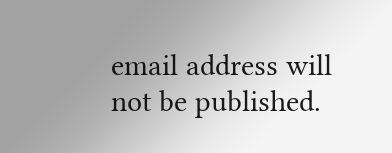email address will not be published.